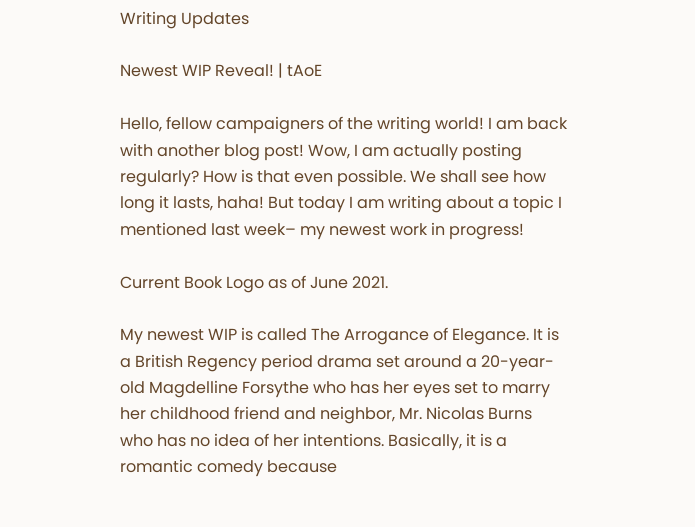Writing Updates

Newest WIP Reveal! | tAoE

Hello, fellow campaigners of the writing world! I am back with another blog post! Wow, I am actually posting regularly? How is that even possible. We shall see how long it lasts, haha! But today I am writing about a topic I mentioned last week– my newest work in progress!

Current Book Logo as of June 2021.

My newest WIP is called The Arrogance of Elegance. It is a British Regency period drama set around a 20-year-old Magdelline Forsythe who has her eyes set to marry her childhood friend and neighbor, Mr. Nicolas Burns who has no idea of her intentions. Basically, it is a romantic comedy because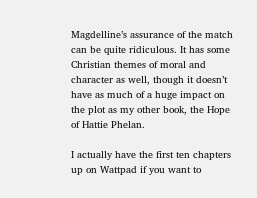Magdelline’s assurance of the match can be quite ridiculous. It has some Christian themes of moral and character as well, though it doesn’t have as much of a huge impact on the plot as my other book, the Hope of Hattie Phelan.

I actually have the first ten chapters up on Wattpad if you want to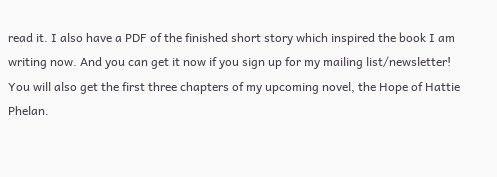read it. I also have a PDF of the finished short story which inspired the book I am writing now. And you can get it now if you sign up for my mailing list/newsletter! You will also get the first three chapters of my upcoming novel, the Hope of Hattie Phelan.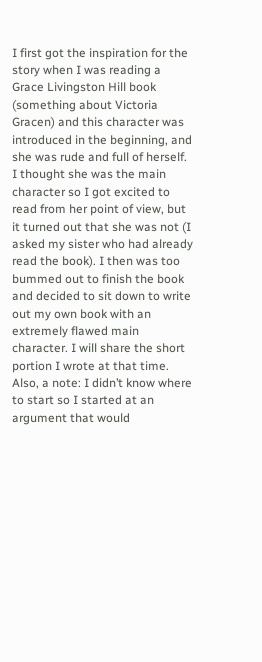I first got the inspiration for the story when I was reading a Grace Livingston Hill book (something about Victoria Gracen) and this character was introduced in the beginning, and she was rude and full of herself. I thought she was the main character so I got excited to read from her point of view, but it turned out that she was not (I asked my sister who had already read the book). I then was too bummed out to finish the book and decided to sit down to write out my own book with an extremely flawed main character. I will share the short portion I wrote at that time. Also, a note: I didn’t know where to start so I started at an argument that would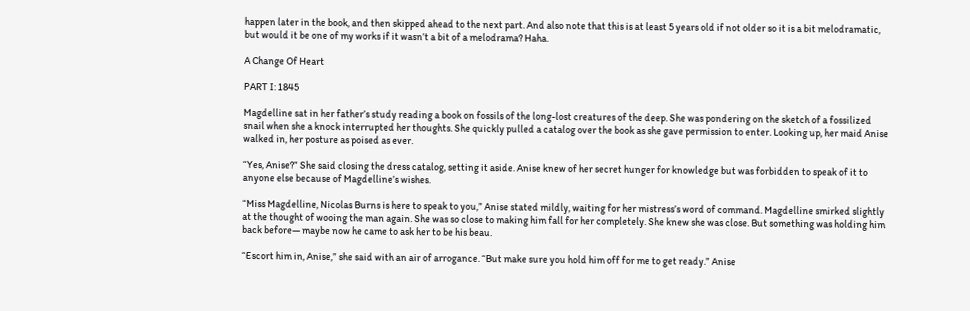happen later in the book, and then skipped ahead to the next part. And also note that this is at least 5 years old if not older so it is a bit melodramatic, but would it be one of my works if it wasn’t a bit of a melodrama? Haha.

A Change Of Heart

PART I: 1845

Magdelline sat in her father’s study reading a book on fossils of the long-lost creatures of the deep. She was pondering on the sketch of a fossilized snail when she a knock interrupted her thoughts. She quickly pulled a catalog over the book as she gave permission to enter. Looking up, her maid Anise walked in, her posture as poised as ever.

“Yes, Anise?” She said closing the dress catalog, setting it aside. Anise knew of her secret hunger for knowledge but was forbidden to speak of it to anyone else because of Magdelline’s wishes.

“Miss Magdelline, Nicolas Burns is here to speak to you,” Anise stated mildly, waiting for her mistress’s word of command. Magdelline smirked slightly at the thought of wooing the man again. She was so close to making him fall for her completely. She knew she was close. But something was holding him back before— maybe now he came to ask her to be his beau.

“Escort him in, Anise,” she said with an air of arrogance. “But make sure you hold him off for me to get ready.” Anise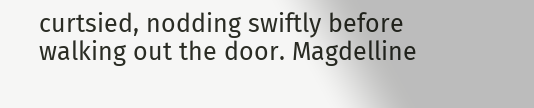curtsied, nodding swiftly before walking out the door. Magdelline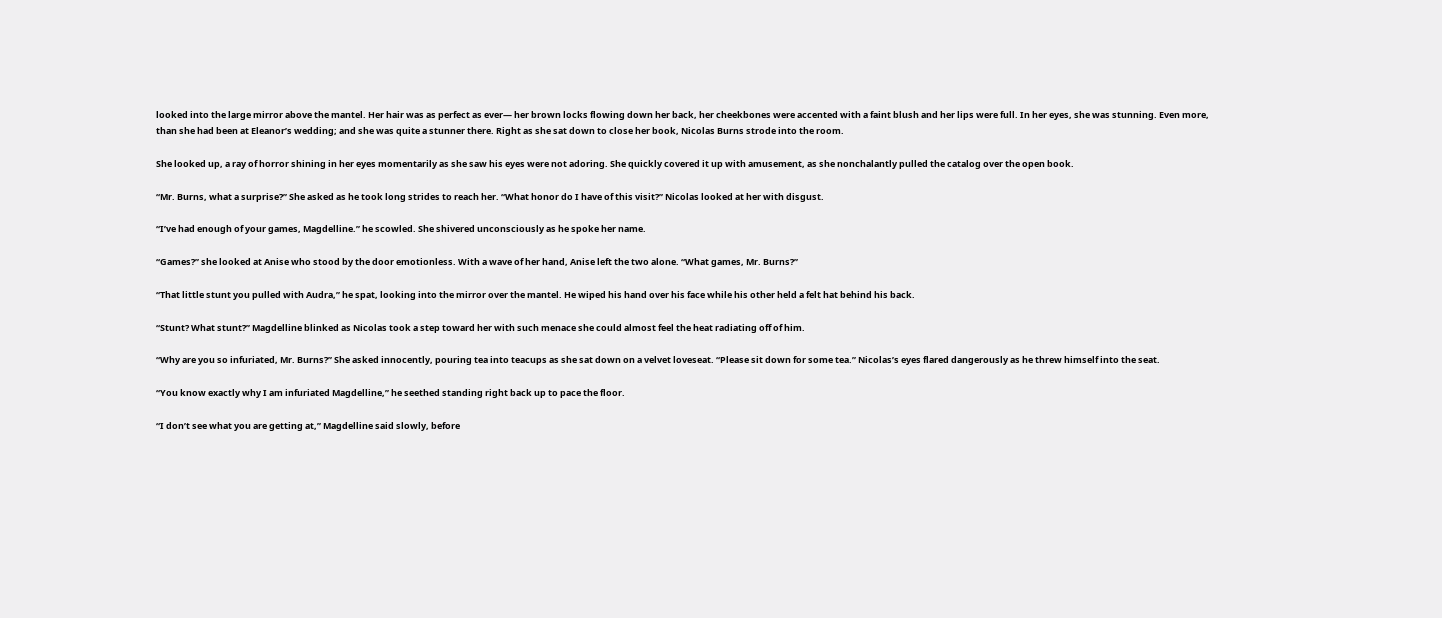looked into the large mirror above the mantel. Her hair was as perfect as ever— her brown locks flowing down her back, her cheekbones were accented with a faint blush and her lips were full. In her eyes, she was stunning. Even more, than she had been at Eleanor’s wedding; and she was quite a stunner there. Right as she sat down to close her book, Nicolas Burns strode into the room.

She looked up, a ray of horror shining in her eyes momentarily as she saw his eyes were not adoring. She quickly covered it up with amusement, as she nonchalantly pulled the catalog over the open book.

“Mr. Burns, what a surprise?” She asked as he took long strides to reach her. “What honor do I have of this visit?” Nicolas looked at her with disgust.

“I’ve had enough of your games, Magdelline.” he scowled. She shivered unconsciously as he spoke her name.

“Games?” she looked at Anise who stood by the door emotionless. With a wave of her hand, Anise left the two alone. “What games, Mr. Burns?”

“That little stunt you pulled with Audra,” he spat, looking into the mirror over the mantel. He wiped his hand over his face while his other held a felt hat behind his back.

“Stunt? What stunt?” Magdelline blinked as Nicolas took a step toward her with such menace she could almost feel the heat radiating off of him.

“Why are you so infuriated, Mr. Burns?” She asked innocently, pouring tea into teacups as she sat down on a velvet loveseat. “Please sit down for some tea.” Nicolas’s eyes flared dangerously as he threw himself into the seat.

“You know exactly why I am infuriated Magdelline,” he seethed standing right back up to pace the floor.

“I don’t see what you are getting at,” Magdelline said slowly, before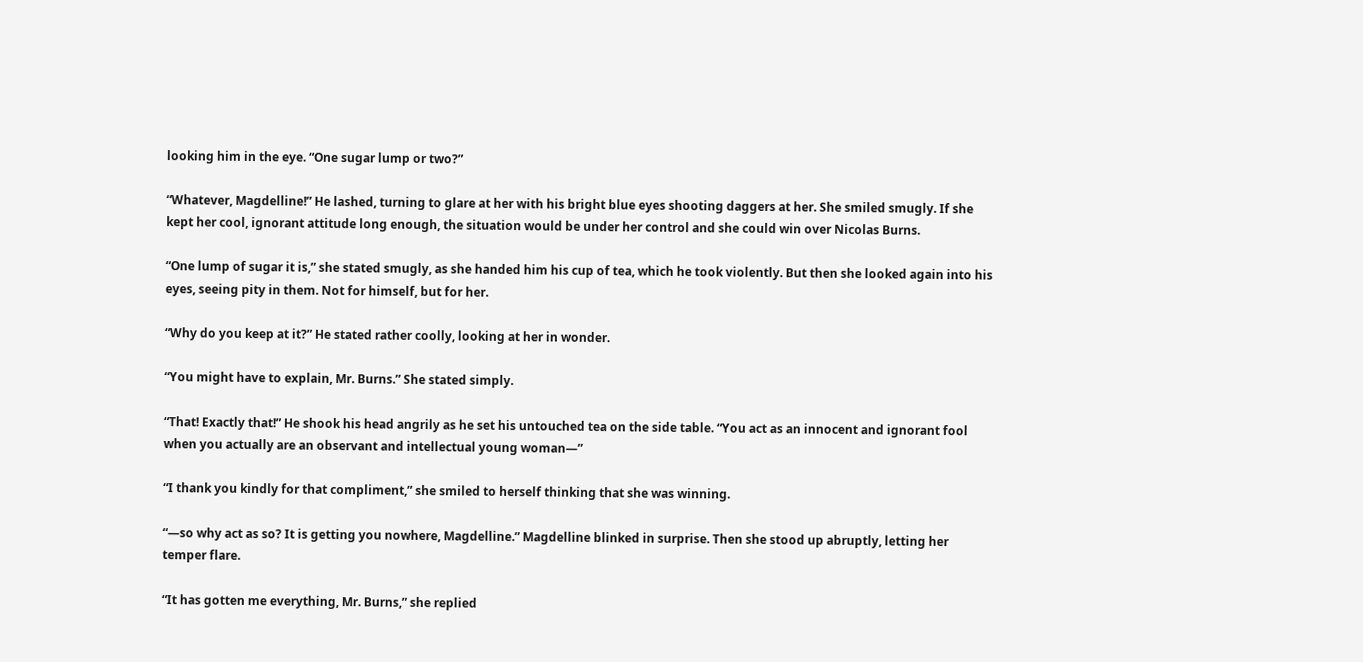looking him in the eye. “One sugar lump or two?”

“Whatever, Magdelline!” He lashed, turning to glare at her with his bright blue eyes shooting daggers at her. She smiled smugly. If she kept her cool, ignorant attitude long enough, the situation would be under her control and she could win over Nicolas Burns.

“One lump of sugar it is,” she stated smugly, as she handed him his cup of tea, which he took violently. But then she looked again into his eyes, seeing pity in them. Not for himself, but for her.

“Why do you keep at it?” He stated rather coolly, looking at her in wonder.

“You might have to explain, Mr. Burns.” She stated simply.

“That! Exactly that!” He shook his head angrily as he set his untouched tea on the side table. “You act as an innocent and ignorant fool when you actually are an observant and intellectual young woman—”

“I thank you kindly for that compliment,” she smiled to herself thinking that she was winning.

“—so why act as so? It is getting you nowhere, Magdelline.” Magdelline blinked in surprise. Then she stood up abruptly, letting her temper flare.

“It has gotten me everything, Mr. Burns,” she replied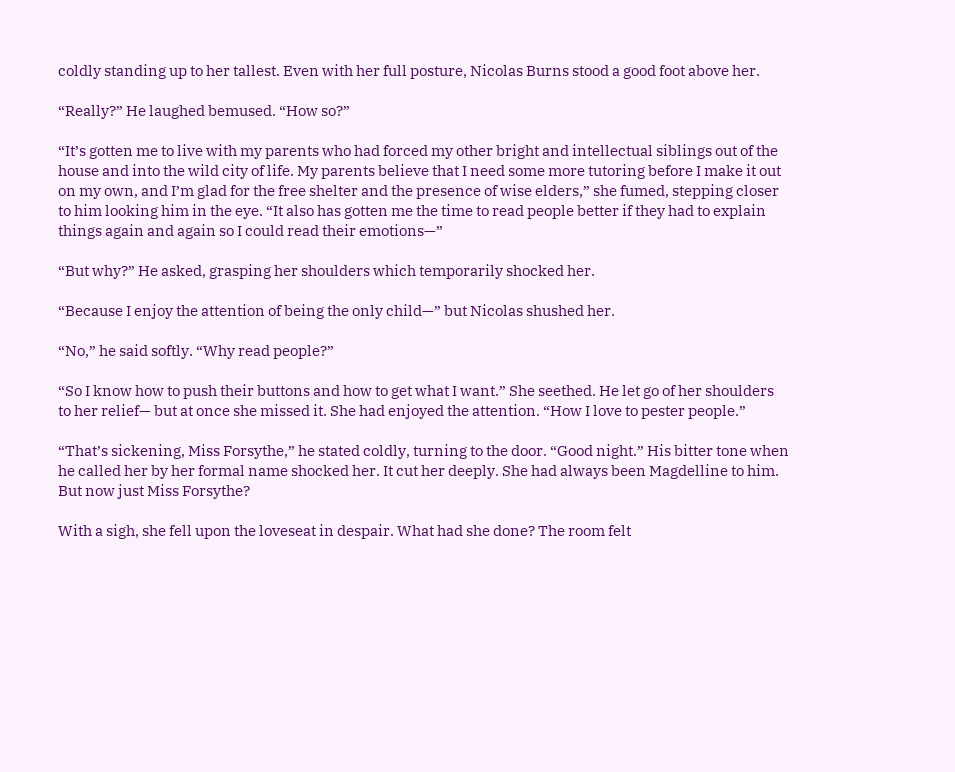coldly standing up to her tallest. Even with her full posture, Nicolas Burns stood a good foot above her.

“Really?” He laughed bemused. “How so?”

“It’s gotten me to live with my parents who had forced my other bright and intellectual siblings out of the house and into the wild city of life. My parents believe that I need some more tutoring before I make it out on my own, and I’m glad for the free shelter and the presence of wise elders,” she fumed, stepping closer to him looking him in the eye. “It also has gotten me the time to read people better if they had to explain things again and again so I could read their emotions—”

“But why?” He asked, grasping her shoulders which temporarily shocked her.

“Because I enjoy the attention of being the only child—” but Nicolas shushed her.

“No,” he said softly. “Why read people?”

“So I know how to push their buttons and how to get what I want.” She seethed. He let go of her shoulders to her relief— but at once she missed it. She had enjoyed the attention. “How I love to pester people.”

“That’s sickening, Miss Forsythe,” he stated coldly, turning to the door. “Good night.” His bitter tone when he called her by her formal name shocked her. It cut her deeply. She had always been Magdelline to him. But now just Miss Forsythe?

With a sigh, she fell upon the loveseat in despair. What had she done? The room felt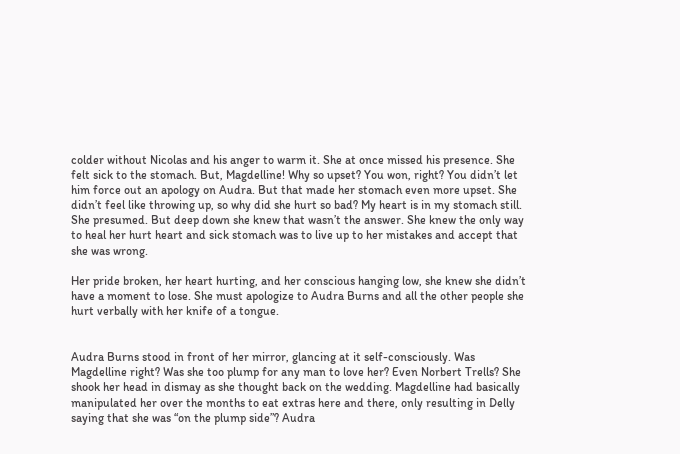colder without Nicolas and his anger to warm it. She at once missed his presence. She felt sick to the stomach. But, Magdelline! Why so upset? You won, right? You didn’t let him force out an apology on Audra. But that made her stomach even more upset. She didn’t feel like throwing up, so why did she hurt so bad? My heart is in my stomach still. She presumed. But deep down she knew that wasn’t the answer. She knew the only way to heal her hurt heart and sick stomach was to live up to her mistakes and accept that she was wrong.

Her pride broken, her heart hurting, and her conscious hanging low, she knew she didn’t have a moment to lose. She must apologize to Audra Burns and all the other people she hurt verbally with her knife of a tongue.


Audra Burns stood in front of her mirror, glancing at it self-consciously. Was Magdelline right? Was she too plump for any man to love her? Even Norbert Trells? She shook her head in dismay as she thought back on the wedding. Magdelline had basically manipulated her over the months to eat extras here and there, only resulting in Delly saying that she was “on the plump side”? Audra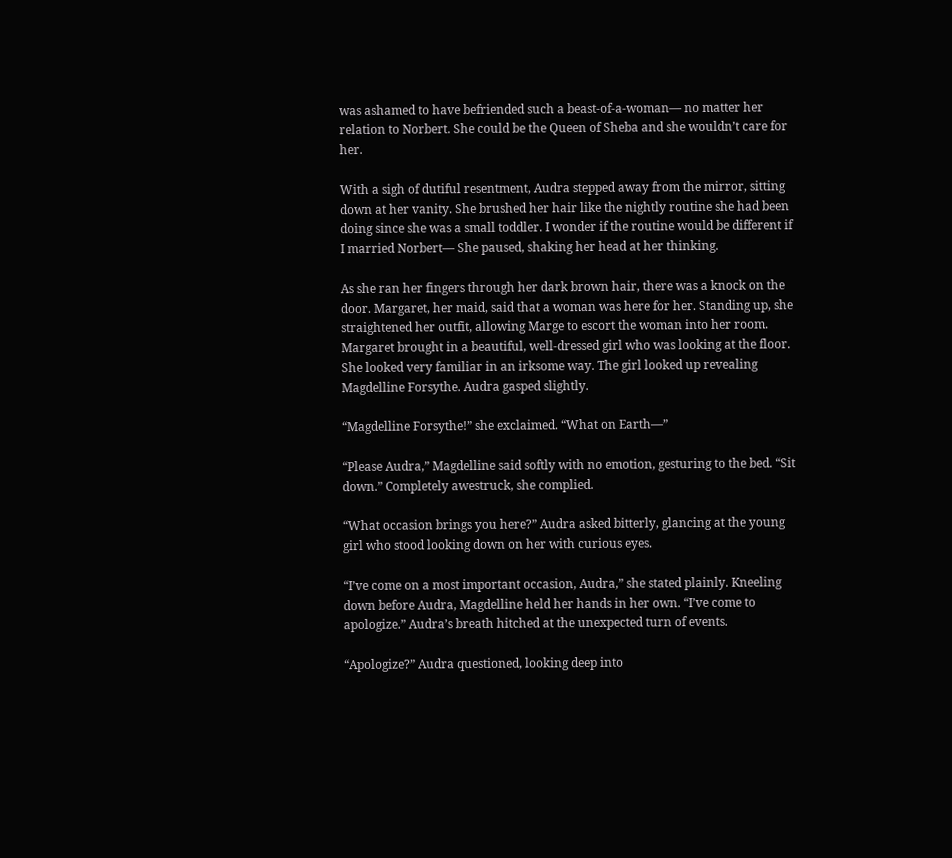was ashamed to have befriended such a beast-of-a-woman— no matter her relation to Norbert. She could be the Queen of Sheba and she wouldn’t care for her.

With a sigh of dutiful resentment, Audra stepped away from the mirror, sitting down at her vanity. She brushed her hair like the nightly routine she had been doing since she was a small toddler. I wonder if the routine would be different if I married Norbert— She paused, shaking her head at her thinking.

As she ran her fingers through her dark brown hair, there was a knock on the door. Margaret, her maid, said that a woman was here for her. Standing up, she straightened her outfit, allowing Marge to escort the woman into her room. Margaret brought in a beautiful, well-dressed girl who was looking at the floor. She looked very familiar in an irksome way. The girl looked up revealing Magdelline Forsythe. Audra gasped slightly.

“Magdelline Forsythe!” she exclaimed. “What on Earth—”

“Please Audra,” Magdelline said softly with no emotion, gesturing to the bed. “Sit down.” Completely awestruck, she complied.

“What occasion brings you here?” Audra asked bitterly, glancing at the young girl who stood looking down on her with curious eyes.

“I’ve come on a most important occasion, Audra,” she stated plainly. Kneeling down before Audra, Magdelline held her hands in her own. “I’ve come to apologize.” Audra’s breath hitched at the unexpected turn of events.

“Apologize?” Audra questioned, looking deep into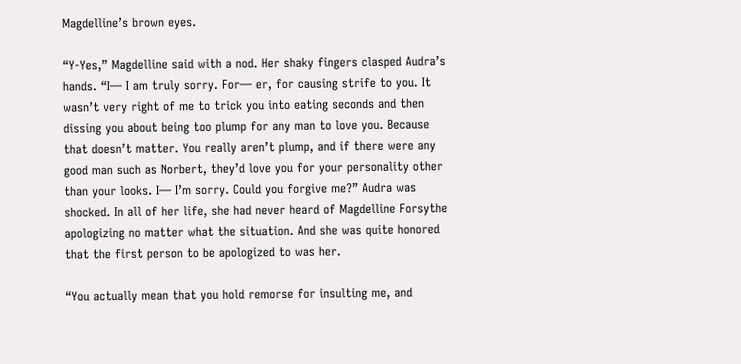Magdelline’s brown eyes.

“Y-Yes,” Magdelline said with a nod. Her shaky fingers clasped Audra’s hands. “I— I am truly sorry. For— er, for causing strife to you. It wasn’t very right of me to trick you into eating seconds and then dissing you about being too plump for any man to love you. Because that doesn’t matter. You really aren’t plump, and if there were any good man such as Norbert, they’d love you for your personality other than your looks. I— I’m sorry. Could you forgive me?” Audra was shocked. In all of her life, she had never heard of Magdelline Forsythe apologizing no matter what the situation. And she was quite honored that the first person to be apologized to was her.

“You actually mean that you hold remorse for insulting me, and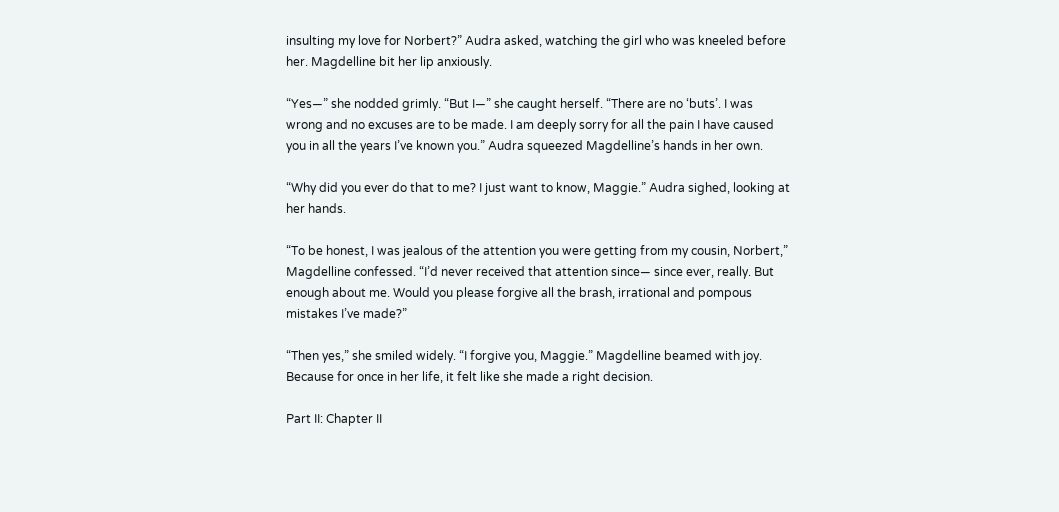insulting my love for Norbert?” Audra asked, watching the girl who was kneeled before her. Magdelline bit her lip anxiously.

“Yes—” she nodded grimly. “But I—” she caught herself. “There are no ‘buts’. I was wrong and no excuses are to be made. I am deeply sorry for all the pain I have caused you in all the years I’ve known you.” Audra squeezed Magdelline’s hands in her own.

“Why did you ever do that to me? I just want to know, Maggie.” Audra sighed, looking at her hands.

“To be honest, I was jealous of the attention you were getting from my cousin, Norbert,” Magdelline confessed. “I’d never received that attention since— since ever, really. But enough about me. Would you please forgive all the brash, irrational and pompous mistakes I’ve made?”

“Then yes,” she smiled widely. “I forgive you, Maggie.” Magdelline beamed with joy. Because for once in her life, it felt like she made a right decision.

Part II: Chapter II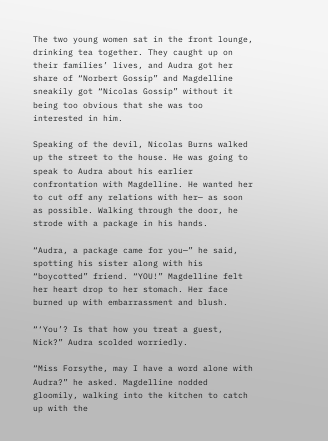The two young women sat in the front lounge, drinking tea together. They caught up on their families’ lives, and Audra got her share of “Norbert Gossip” and Magdelline sneakily got “Nicolas Gossip” without it being too obvious that she was too interested in him.

Speaking of the devil, Nicolas Burns walked up the street to the house. He was going to speak to Audra about his earlier confrontation with Magdelline. He wanted her to cut off any relations with her— as soon as possible. Walking through the door, he strode with a package in his hands.

“Audra, a package came for you—” he said, spotting his sister along with his “boycotted” friend. “YOU!” Magdelline felt her heart drop to her stomach. Her face burned up with embarrassment and blush.

“‘You’? Is that how you treat a guest, Nick?” Audra scolded worriedly.

“Miss Forsythe, may I have a word alone with Audra?” he asked. Magdelline nodded gloomily, walking into the kitchen to catch up with the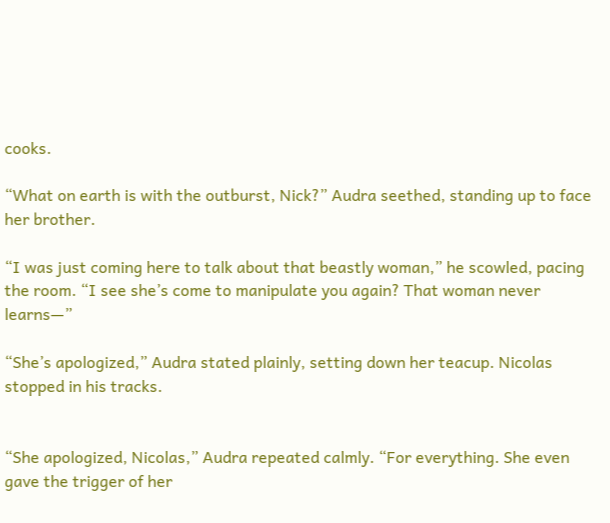cooks.

“What on earth is with the outburst, Nick?” Audra seethed, standing up to face her brother.

“I was just coming here to talk about that beastly woman,” he scowled, pacing the room. “I see she’s come to manipulate you again? That woman never learns—”

“She’s apologized,” Audra stated plainly, setting down her teacup. Nicolas stopped in his tracks.


“She apologized, Nicolas,” Audra repeated calmly. “For everything. She even gave the trigger of her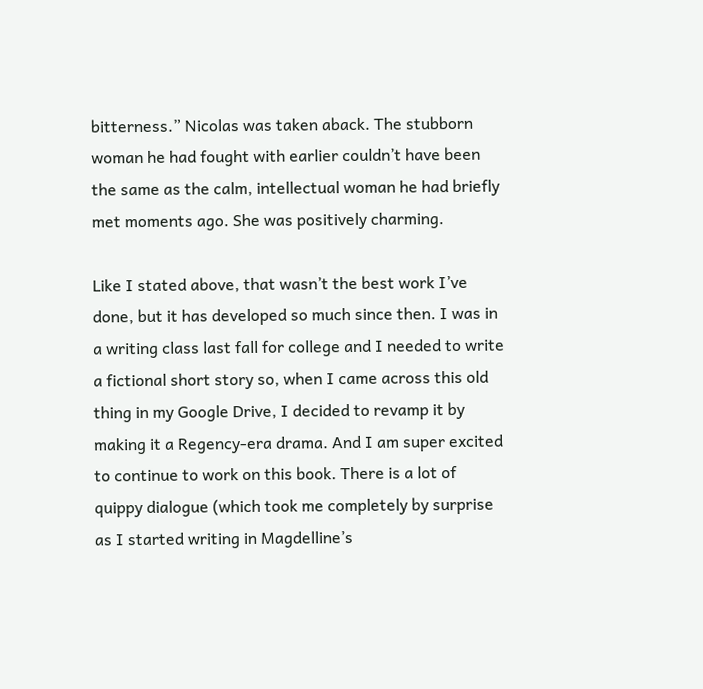bitterness.” Nicolas was taken aback. The stubborn woman he had fought with earlier couldn’t have been the same as the calm, intellectual woman he had briefly met moments ago. She was positively charming.

Like I stated above, that wasn’t the best work I’ve done, but it has developed so much since then. I was in a writing class last fall for college and I needed to write a fictional short story so, when I came across this old thing in my Google Drive, I decided to revamp it by making it a Regency-era drama. And I am super excited to continue to work on this book. There is a lot of quippy dialogue (which took me completely by surprise as I started writing in Magdelline’s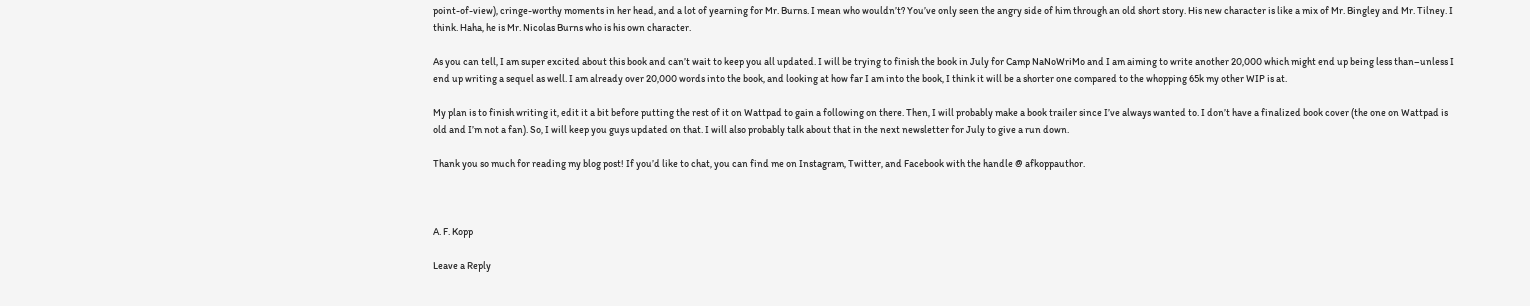point-of-view), cringe-worthy moments in her head, and a lot of yearning for Mr. Burns. I mean who wouldn’t? You’ve only seen the angry side of him through an old short story. His new character is like a mix of Mr. Bingley and Mr. Tilney. I think. Haha, he is Mr. Nicolas Burns who is his own character.

As you can tell, I am super excited about this book and can’t wait to keep you all updated. I will be trying to finish the book in July for Camp NaNoWriMo and I am aiming to write another 20,000 which might end up being less than–unless I end up writing a sequel as well. I am already over 20,000 words into the book, and looking at how far I am into the book, I think it will be a shorter one compared to the whopping 65k my other WIP is at.

My plan is to finish writing it, edit it a bit before putting the rest of it on Wattpad to gain a following on there. Then, I will probably make a book trailer since I’ve always wanted to. I don’t have a finalized book cover (the one on Wattpad is old and I’m not a fan). So, I will keep you guys updated on that. I will also probably talk about that in the next newsletter for July to give a run down.

Thank you so much for reading my blog post! If you’d like to chat, you can find me on Instagram, Twitter, and Facebook with the handle @ afkoppauthor.



A. F. Kopp

Leave a Reply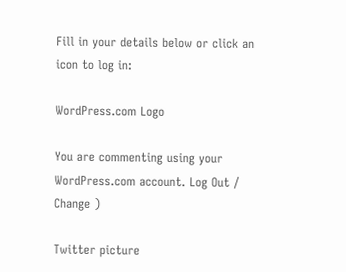Fill in your details below or click an icon to log in:

WordPress.com Logo

You are commenting using your WordPress.com account. Log Out /  Change )

Twitter picture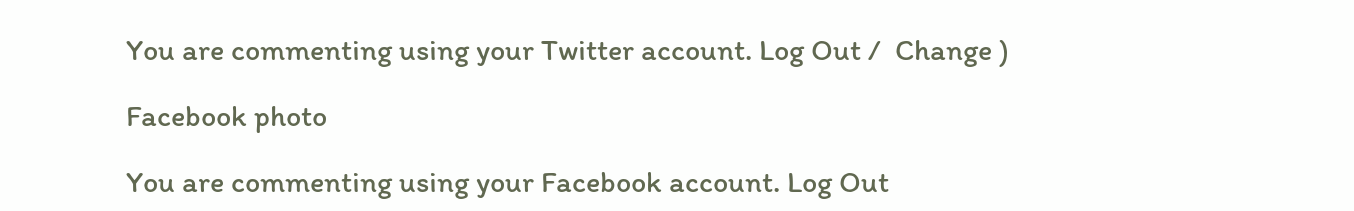You are commenting using your Twitter account. Log Out /  Change )

Facebook photo

You are commenting using your Facebook account. Log Out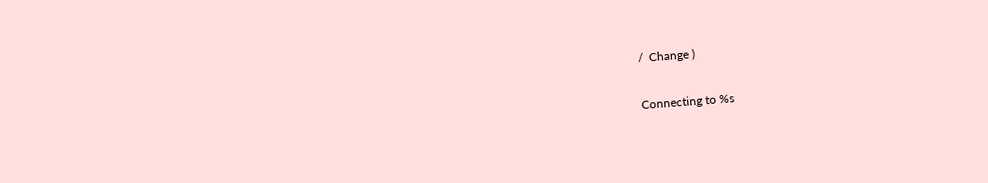/  Change )

Connecting to %s